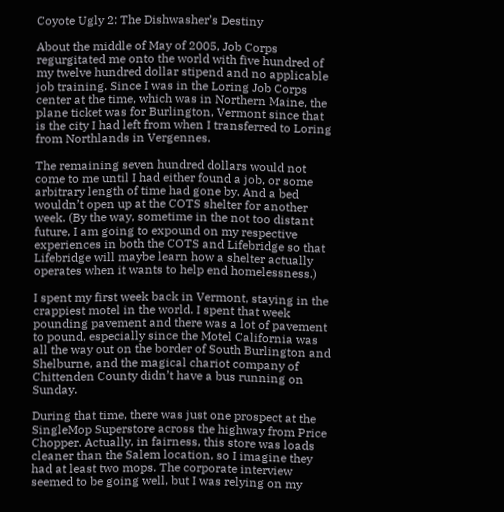Coyote Ugly 2: The Dishwasher’s Destiny

About the middle of May of 2005, Job Corps regurgitated me onto the world with five hundred of my twelve hundred dollar stipend and no applicable job training. Since I was in the Loring Job Corps center at the time, which was in Northern Maine, the plane ticket was for Burlington, Vermont since that is the city I had left from when I transferred to Loring from Northlands in Vergennes.

The remaining seven hundred dollars would not come to me until I had either found a job, or some arbitrary length of time had gone by. And a bed wouldn’t open up at the COTS shelter for another week. (By the way, sometime in the not too distant future, I am going to expound on my respective experiences in both the COTS and Lifebridge so that Lifebridge will maybe learn how a shelter actually operates when it wants to help end homelessness.)

I spent my first week back in Vermont, staying in the crappiest motel in the world. I spent that week pounding pavement and there was a lot of pavement to pound, especially since the Motel California was all the way out on the border of South Burlington and Shelburne, and the magical chariot company of Chittenden County didn’t have a bus running on Sunday.

During that time, there was just one prospect at the SingleMop Superstore across the highway from Price Chopper. Actually, in fairness, this store was loads cleaner than the Salem location, so I imagine they had at least two mops. The corporate interview seemed to be going well, but I was relying on my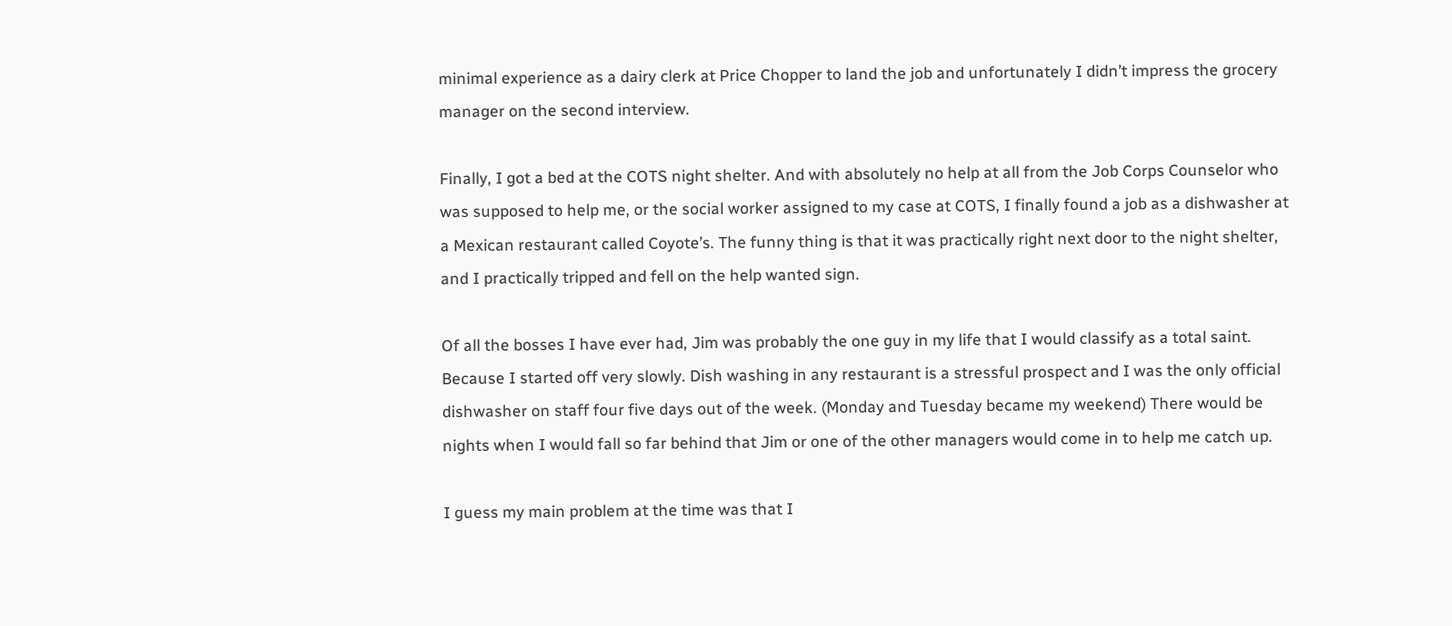minimal experience as a dairy clerk at Price Chopper to land the job and unfortunately I didn’t impress the grocery manager on the second interview.

Finally, I got a bed at the COTS night shelter. And with absolutely no help at all from the Job Corps Counselor who was supposed to help me, or the social worker assigned to my case at COTS, I finally found a job as a dishwasher at a Mexican restaurant called Coyote’s. The funny thing is that it was practically right next door to the night shelter, and I practically tripped and fell on the help wanted sign.

Of all the bosses I have ever had, Jim was probably the one guy in my life that I would classify as a total saint. Because I started off very slowly. Dish washing in any restaurant is a stressful prospect and I was the only official dishwasher on staff four five days out of the week. (Monday and Tuesday became my weekend) There would be nights when I would fall so far behind that Jim or one of the other managers would come in to help me catch up.

I guess my main problem at the time was that I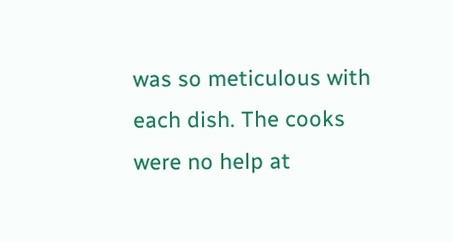was so meticulous with each dish. The cooks were no help at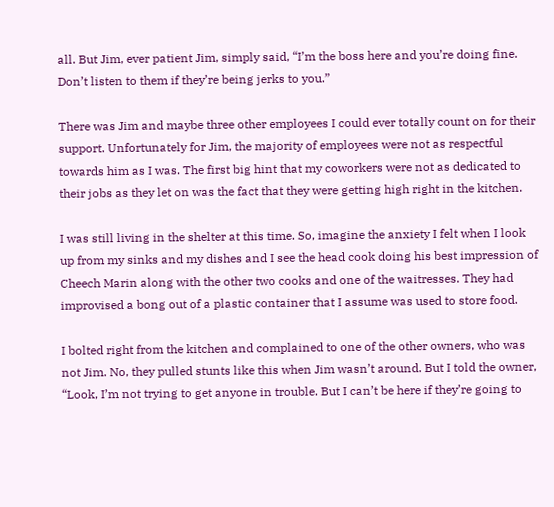all. But Jim, ever patient Jim, simply said, “I’m the boss here and you’re doing fine. Don’t listen to them if they’re being jerks to you.”

There was Jim and maybe three other employees I could ever totally count on for their support. Unfortunately for Jim, the majority of employees were not as respectful towards him as I was. The first big hint that my coworkers were not as dedicated to their jobs as they let on was the fact that they were getting high right in the kitchen.

I was still living in the shelter at this time. So, imagine the anxiety I felt when I look up from my sinks and my dishes and I see the head cook doing his best impression of Cheech Marin along with the other two cooks and one of the waitresses. They had improvised a bong out of a plastic container that I assume was used to store food.

I bolted right from the kitchen and complained to one of the other owners, who was not Jim. No, they pulled stunts like this when Jim wasn’t around. But I told the owner, “Look, I’m not trying to get anyone in trouble. But I can’t be here if they’re going to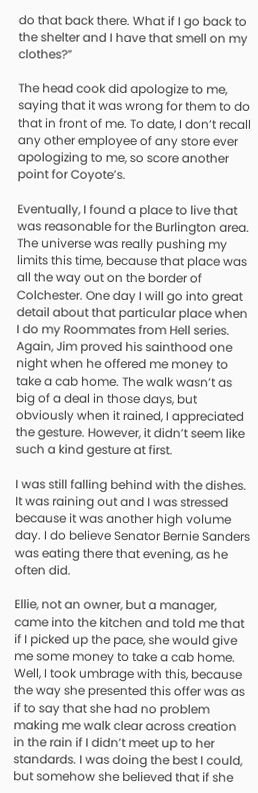do that back there. What if I go back to the shelter and I have that smell on my clothes?”

The head cook did apologize to me, saying that it was wrong for them to do that in front of me. To date, I don’t recall any other employee of any store ever apologizing to me, so score another point for Coyote’s.

Eventually, I found a place to live that was reasonable for the Burlington area. The universe was really pushing my limits this time, because that place was all the way out on the border of Colchester. One day I will go into great detail about that particular place when I do my Roommates from Hell series. Again, Jim proved his sainthood one night when he offered me money to take a cab home. The walk wasn’t as big of a deal in those days, but obviously when it rained, I appreciated the gesture. However, it didn’t seem like such a kind gesture at first.

I was still falling behind with the dishes. It was raining out and I was stressed because it was another high volume day. I do believe Senator Bernie Sanders was eating there that evening, as he often did.

Ellie, not an owner, but a manager, came into the kitchen and told me that if I picked up the pace, she would give me some money to take a cab home. Well, I took umbrage with this, because the way she presented this offer was as if to say that she had no problem making me walk clear across creation in the rain if I didn’t meet up to her standards. I was doing the best I could, but somehow she believed that if she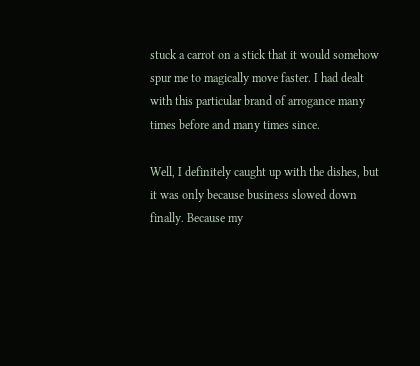stuck a carrot on a stick that it would somehow spur me to magically move faster. I had dealt with this particular brand of arrogance many times before and many times since.

Well, I definitely caught up with the dishes, but it was only because business slowed down finally. Because my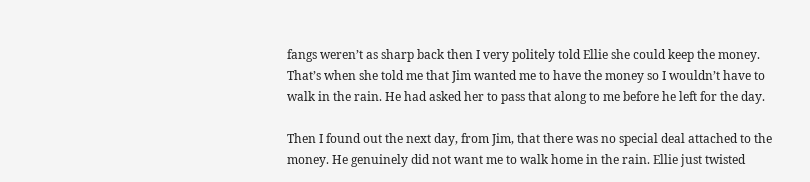fangs weren’t as sharp back then I very politely told Ellie she could keep the money. That’s when she told me that Jim wanted me to have the money so I wouldn’t have to walk in the rain. He had asked her to pass that along to me before he left for the day.

Then I found out the next day, from Jim, that there was no special deal attached to the money. He genuinely did not want me to walk home in the rain. Ellie just twisted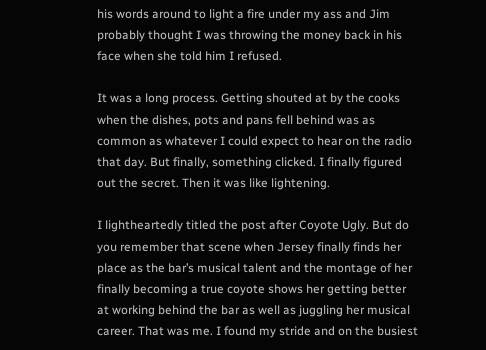his words around to light a fire under my ass and Jim probably thought I was throwing the money back in his face when she told him I refused.

It was a long process. Getting shouted at by the cooks when the dishes, pots and pans fell behind was as common as whatever I could expect to hear on the radio that day. But finally, something clicked. I finally figured out the secret. Then it was like lightening.

I lightheartedly titled the post after Coyote Ugly. But do you remember that scene when Jersey finally finds her place as the bar’s musical talent and the montage of her finally becoming a true coyote shows her getting better at working behind the bar as well as juggling her musical career. That was me. I found my stride and on the busiest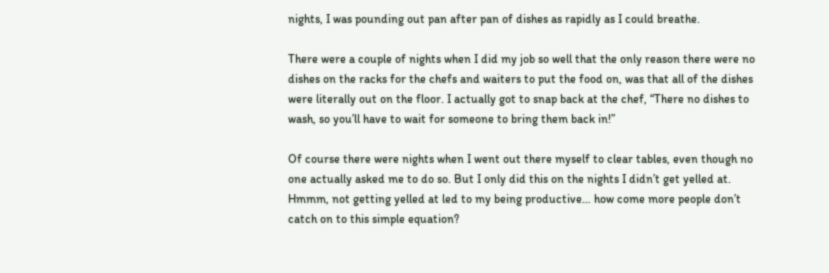nights, I was pounding out pan after pan of dishes as rapidly as I could breathe.

There were a couple of nights when I did my job so well that the only reason there were no dishes on the racks for the chefs and waiters to put the food on, was that all of the dishes were literally out on the floor. I actually got to snap back at the chef, “There no dishes to wash, so you’ll have to wait for someone to bring them back in!”

Of course there were nights when I went out there myself to clear tables, even though no one actually asked me to do so. But I only did this on the nights I didn’t get yelled at. Hmmm, not getting yelled at led to my being productive… how come more people don’t catch on to this simple equation?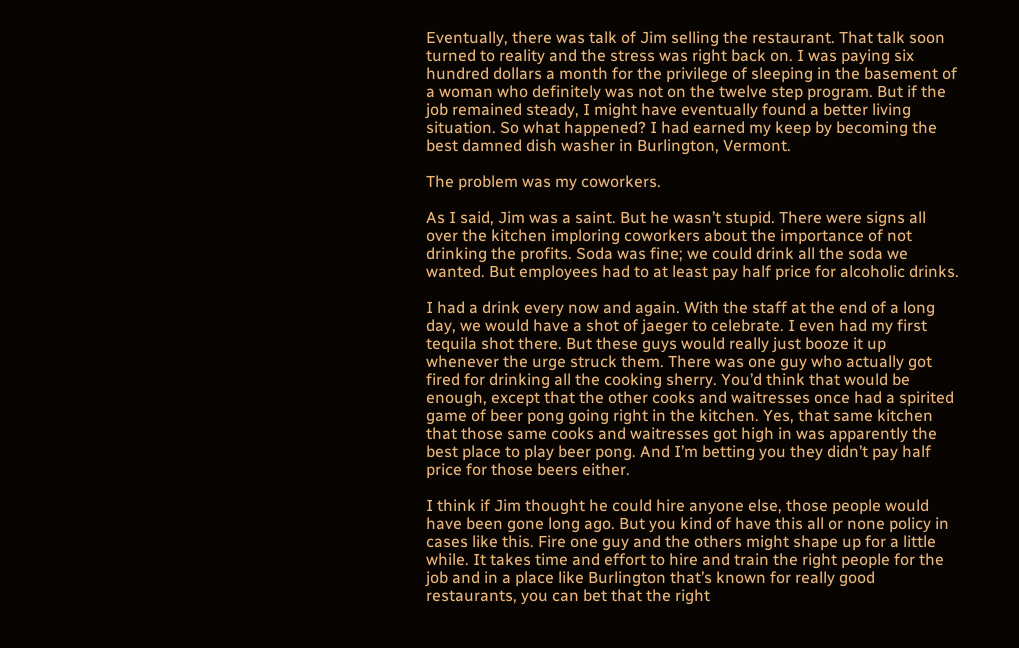Eventually, there was talk of Jim selling the restaurant. That talk soon turned to reality and the stress was right back on. I was paying six hundred dollars a month for the privilege of sleeping in the basement of a woman who definitely was not on the twelve step program. But if the job remained steady, I might have eventually found a better living situation. So what happened? I had earned my keep by becoming the best damned dish washer in Burlington, Vermont.

The problem was my coworkers.

As I said, Jim was a saint. But he wasn’t stupid. There were signs all over the kitchen imploring coworkers about the importance of not drinking the profits. Soda was fine; we could drink all the soda we wanted. But employees had to at least pay half price for alcoholic drinks.

I had a drink every now and again. With the staff at the end of a long day, we would have a shot of jaeger to celebrate. I even had my first tequila shot there. But these guys would really just booze it up whenever the urge struck them. There was one guy who actually got fired for drinking all the cooking sherry. You’d think that would be enough, except that the other cooks and waitresses once had a spirited game of beer pong going right in the kitchen. Yes, that same kitchen that those same cooks and waitresses got high in was apparently the best place to play beer pong. And I’m betting you they didn’t pay half price for those beers either.

I think if Jim thought he could hire anyone else, those people would have been gone long ago. But you kind of have this all or none policy in cases like this. Fire one guy and the others might shape up for a little while. It takes time and effort to hire and train the right people for the job and in a place like Burlington that’s known for really good restaurants, you can bet that the right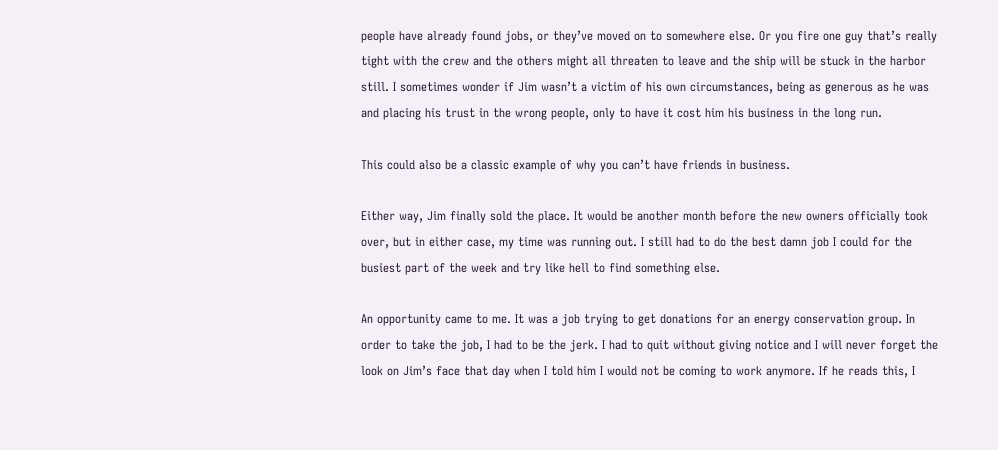people have already found jobs, or they’ve moved on to somewhere else. Or you fire one guy that’s really tight with the crew and the others might all threaten to leave and the ship will be stuck in the harbor still. I sometimes wonder if Jim wasn’t a victim of his own circumstances, being as generous as he was and placing his trust in the wrong people, only to have it cost him his business in the long run.

This could also be a classic example of why you can’t have friends in business.

Either way, Jim finally sold the place. It would be another month before the new owners officially took over, but in either case, my time was running out. I still had to do the best damn job I could for the busiest part of the week and try like hell to find something else.

An opportunity came to me. It was a job trying to get donations for an energy conservation group. In order to take the job, I had to be the jerk. I had to quit without giving notice and I will never forget the look on Jim’s face that day when I told him I would not be coming to work anymore. If he reads this, I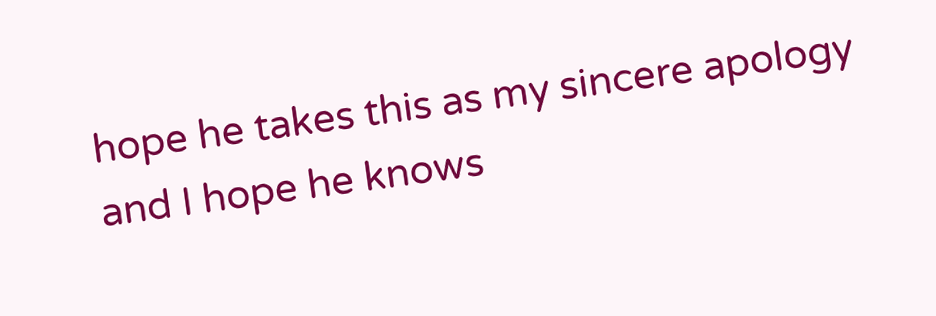hope he takes this as my sincere apology and I hope he knows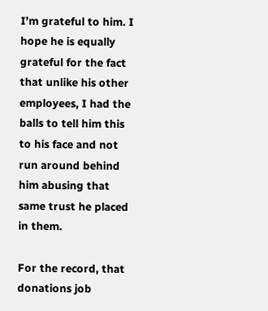I’m grateful to him. I hope he is equally grateful for the fact that unlike his other employees, I had the balls to tell him this to his face and not run around behind him abusing that same trust he placed in them.

For the record, that donations job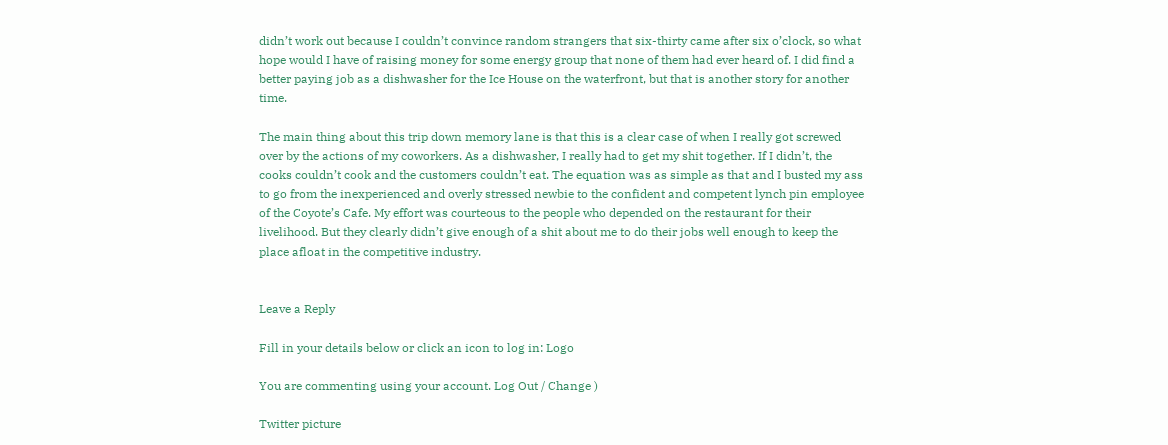didn’t work out because I couldn’t convince random strangers that six-thirty came after six o’clock, so what hope would I have of raising money for some energy group that none of them had ever heard of. I did find a better paying job as a dishwasher for the Ice House on the waterfront, but that is another story for another time.

The main thing about this trip down memory lane is that this is a clear case of when I really got screwed over by the actions of my coworkers. As a dishwasher, I really had to get my shit together. If I didn’t, the cooks couldn’t cook and the customers couldn’t eat. The equation was as simple as that and I busted my ass to go from the inexperienced and overly stressed newbie to the confident and competent lynch pin employee of the Coyote’s Cafe. My effort was courteous to the people who depended on the restaurant for their livelihood. But they clearly didn’t give enough of a shit about me to do their jobs well enough to keep the place afloat in the competitive industry.


Leave a Reply

Fill in your details below or click an icon to log in: Logo

You are commenting using your account. Log Out / Change )

Twitter picture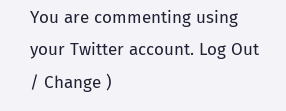You are commenting using your Twitter account. Log Out / Change )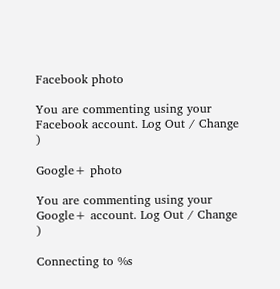Facebook photo

You are commenting using your Facebook account. Log Out / Change )

Google+ photo

You are commenting using your Google+ account. Log Out / Change )

Connecting to %s